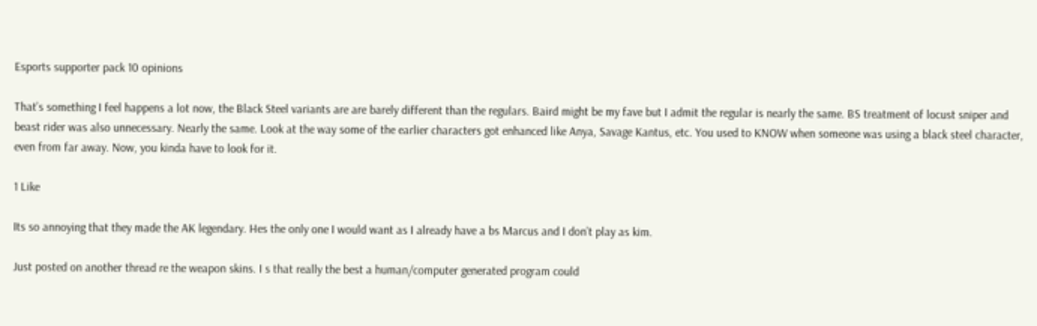Esports supporter pack 10 opinions

That’s something I feel happens a lot now, the Black Steel variants are are barely different than the regulars. Baird might be my fave but I admit the regular is nearly the same. BS treatment of locust sniper and beast rider was also unnecessary. Nearly the same. Look at the way some of the earlier characters got enhanced like Anya, Savage Kantus, etc. You used to KNOW when someone was using a black steel character, even from far away. Now, you kinda have to look for it.

1 Like

Its so annoying that they made the AK legendary. Hes the only one I would want as I already have a bs Marcus and I don’t play as kim.

Just posted on another thread re the weapon skins. I s that really the best a human/computer generated program could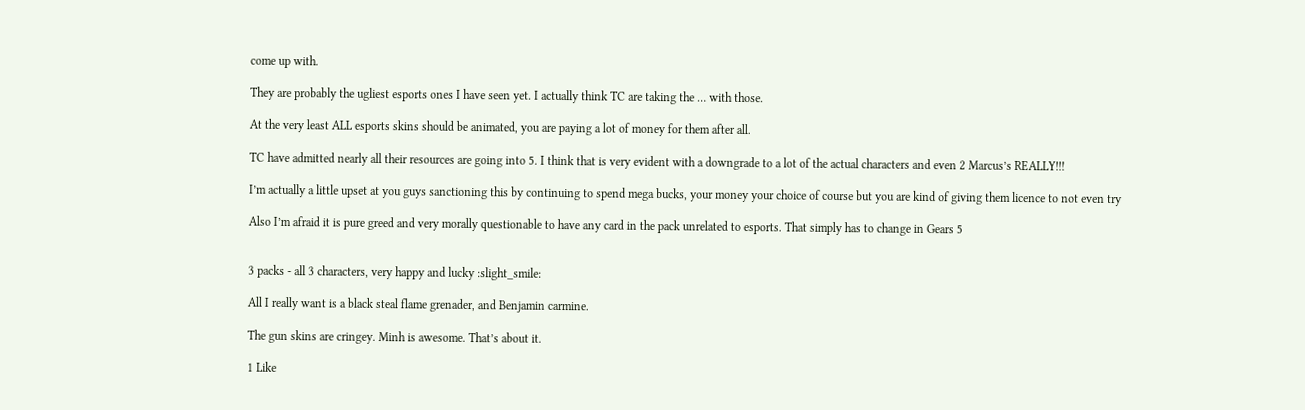come up with.

They are probably the ugliest esports ones I have seen yet. I actually think TC are taking the … with those.

At the very least ALL esports skins should be animated, you are paying a lot of money for them after all.

TC have admitted nearly all their resources are going into 5. I think that is very evident with a downgrade to a lot of the actual characters and even 2 Marcus’s REALLY!!!

I’m actually a little upset at you guys sanctioning this by continuing to spend mega bucks, your money your choice of course but you are kind of giving them licence to not even try

Also I’m afraid it is pure greed and very morally questionable to have any card in the pack unrelated to esports. That simply has to change in Gears 5


3 packs - all 3 characters, very happy and lucky :slight_smile:

All I really want is a black steal flame grenader, and Benjamin carmine.

The gun skins are cringey. Minh is awesome. That’s about it.

1 Like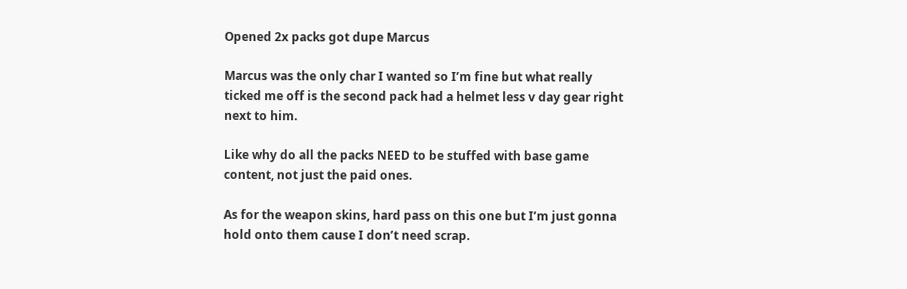Opened 2x packs got dupe Marcus

Marcus was the only char I wanted so I’m fine but what really ticked me off is the second pack had a helmet less v day gear right next to him.

Like why do all the packs NEED to be stuffed with base game content, not just the paid ones.

As for the weapon skins, hard pass on this one but I’m just gonna hold onto them cause I don’t need scrap.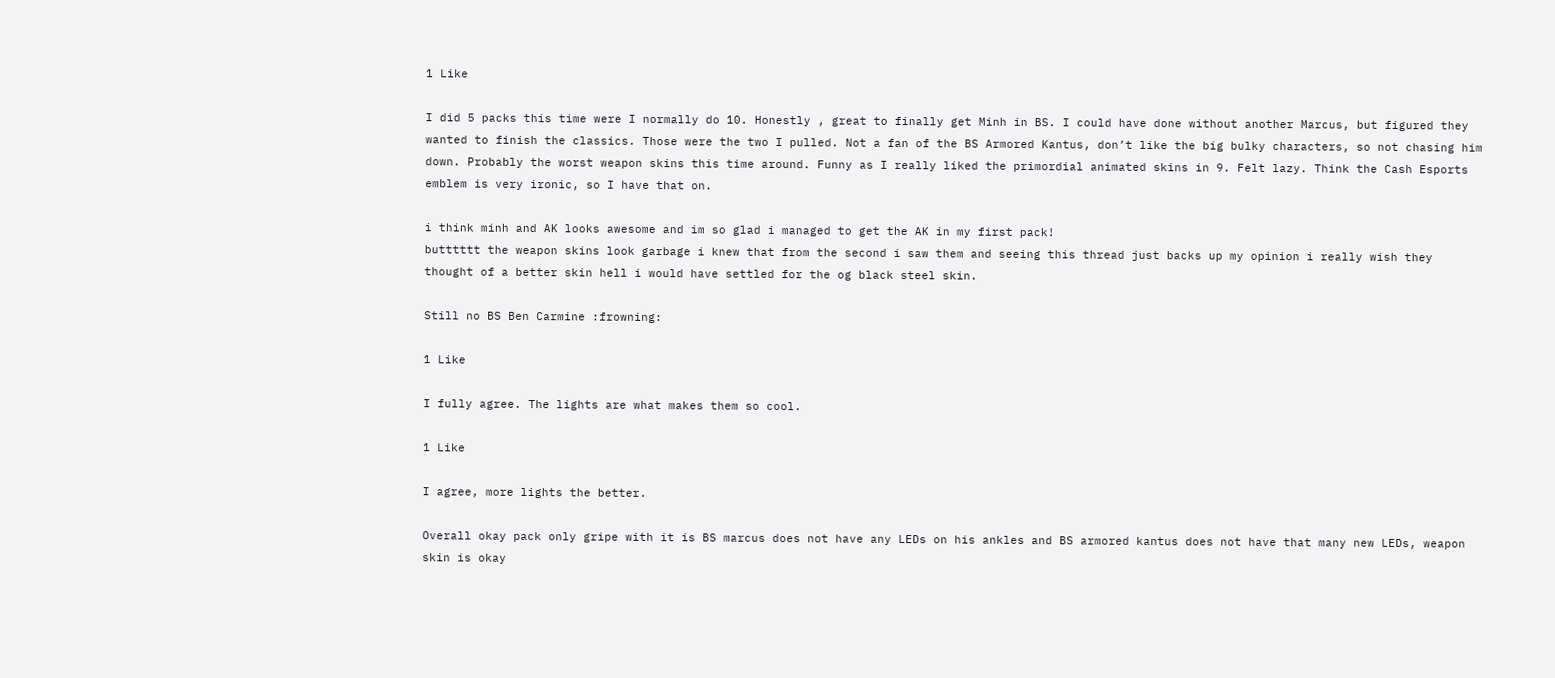1 Like

I did 5 packs this time were I normally do 10. Honestly , great to finally get Minh in BS. I could have done without another Marcus, but figured they wanted to finish the classics. Those were the two I pulled. Not a fan of the BS Armored Kantus, don’t like the big bulky characters, so not chasing him down. Probably the worst weapon skins this time around. Funny as I really liked the primordial animated skins in 9. Felt lazy. Think the Cash Esports emblem is very ironic, so I have that on.

i think minh and AK looks awesome and im so glad i managed to get the AK in my first pack!
butttttt the weapon skins look garbage i knew that from the second i saw them and seeing this thread just backs up my opinion i really wish they thought of a better skin hell i would have settled for the og black steel skin.

Still no BS Ben Carmine :frowning:

1 Like

I fully agree. The lights are what makes them so cool.

1 Like

I agree, more lights the better.

Overall okay pack only gripe with it is BS marcus does not have any LEDs on his ankles and BS armored kantus does not have that many new LEDs, weapon skin is okay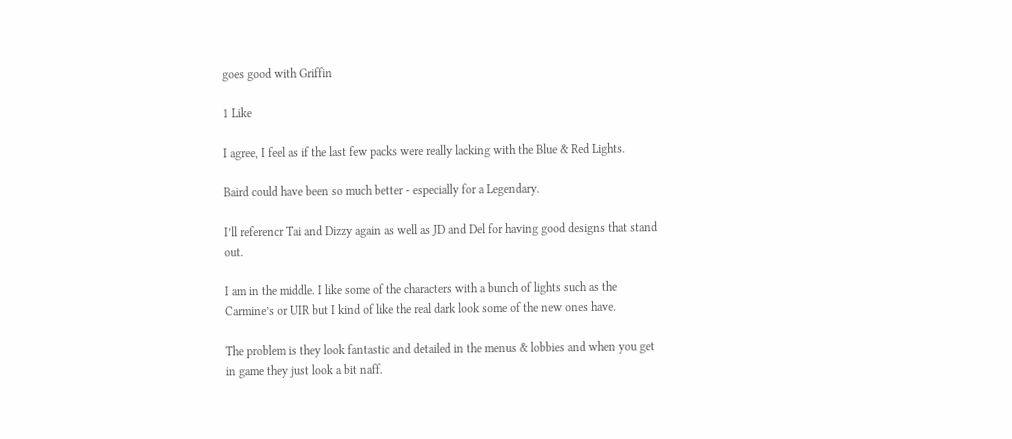goes good with Griffin

1 Like

I agree, I feel as if the last few packs were really lacking with the Blue & Red Lights.

Baird could have been so much better - especially for a Legendary.

I’ll referencr Tai and Dizzy again as well as JD and Del for having good designs that stand out.

I am in the middle. I like some of the characters with a bunch of lights such as the Carmine’s or UIR but I kind of like the real dark look some of the new ones have.

The problem is they look fantastic and detailed in the menus & lobbies and when you get in game they just look a bit naff.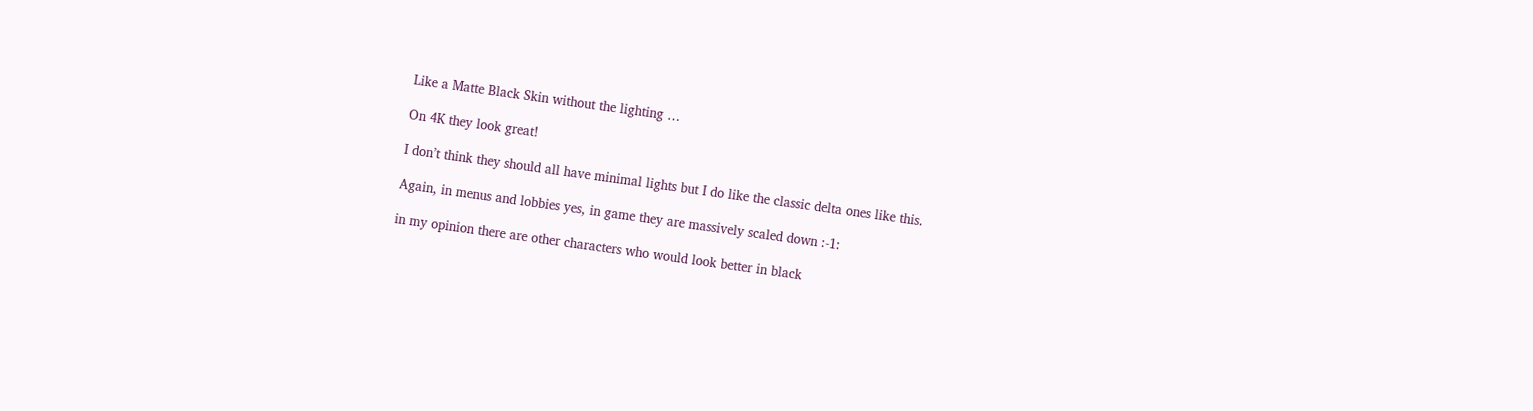Like a Matte Black Skin without the lighting …

On 4K they look great!

I don’t think they should all have minimal lights but I do like the classic delta ones like this.

Again, in menus and lobbies yes, in game they are massively scaled down :-1:

in my opinion there are other characters who would look better in black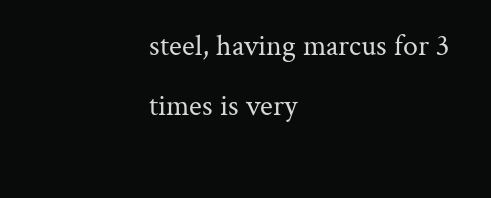steel, having marcus for 3 times is very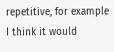repetitive, for example I think it would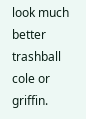look much better trashball cole or griffin.